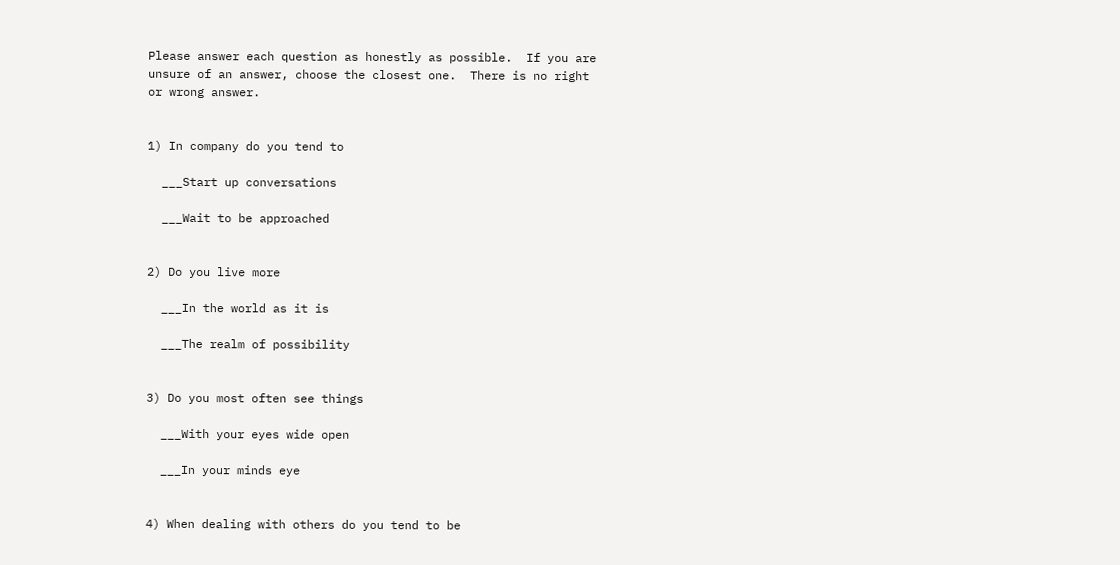Please answer each question as honestly as possible.  If you are unsure of an answer, choose the closest one.  There is no right or wrong answer.


1) In company do you tend to

  ___Start up conversations

  ___Wait to be approached


2) Do you live more

  ___In the world as it is

  ___The realm of possibility


3) Do you most often see things

  ___With your eyes wide open

  ___In your minds eye


4) When dealing with others do you tend to be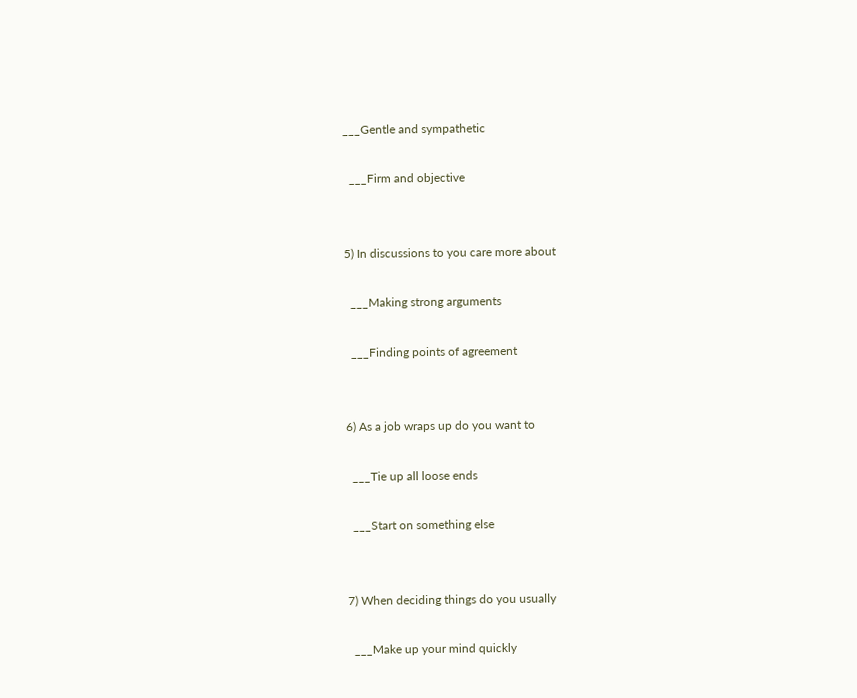___Gentle and sympathetic

  ___Firm and objective


5) In discussions to you care more about

  ___Making strong arguments

  ___Finding points of agreement


6) As a job wraps up do you want to

  ___Tie up all loose ends

  ___Start on something else


7) When deciding things do you usually

  ___Make up your mind quickly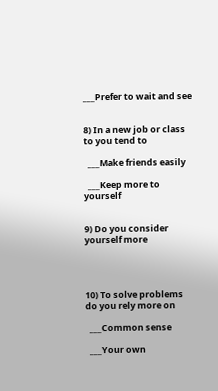___Prefer to wait and see


8) In a new job or class to you tend to

  ___Make friends easily

  ___Keep more to yourself


9) Do you consider yourself more




10) To solve problems do you rely more on

  ___Common sense

  ___Your own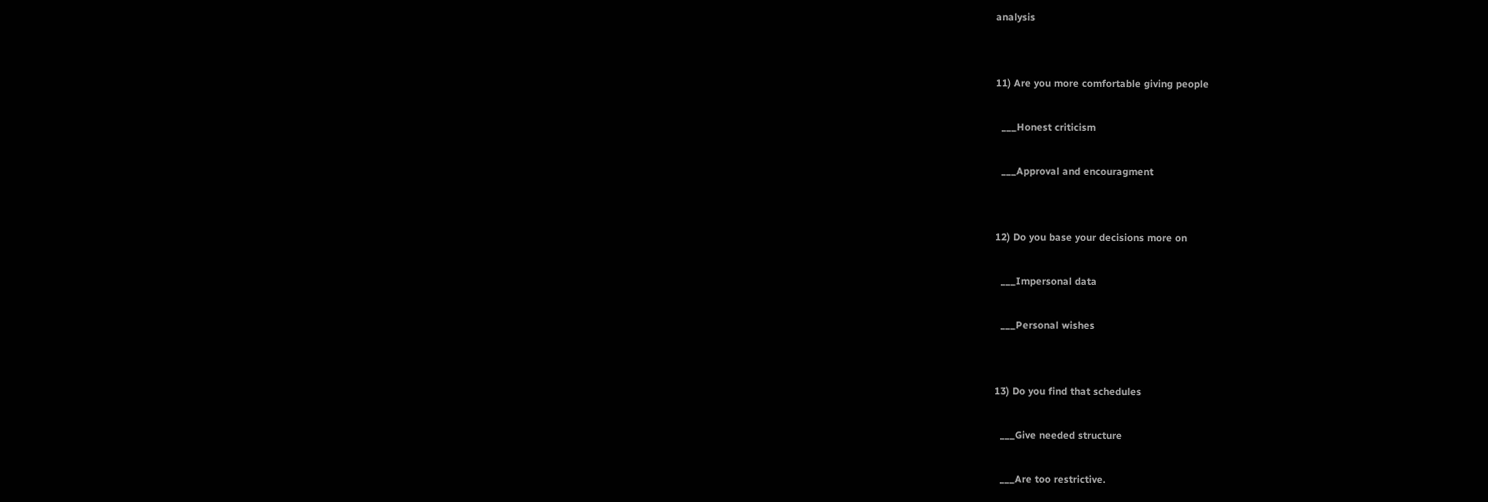analysis


11) Are you more comfortable giving people

  ___Honest criticism

  ___Approval and encouragment


12) Do you base your decisions more on

  ___Impersonal data

  ___Personal wishes


13) Do you find that schedules

  ___Give needed structure

  ___Are too restrictive.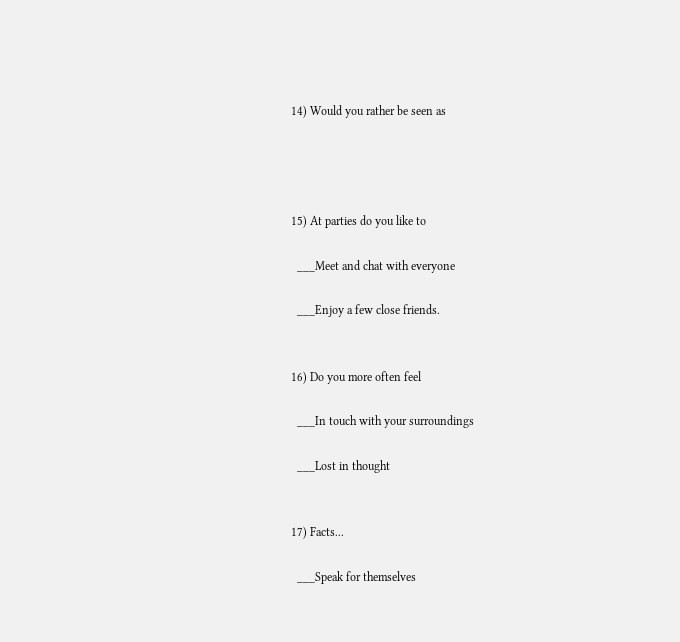14) Would you rather be seen as




15) At parties do you like to

  ___Meet and chat with everyone

  ___Enjoy a few close friends.


16) Do you more often feel

  ___In touch with your surroundings

  ___Lost in thought


17) Facts...

  ___Speak for themselves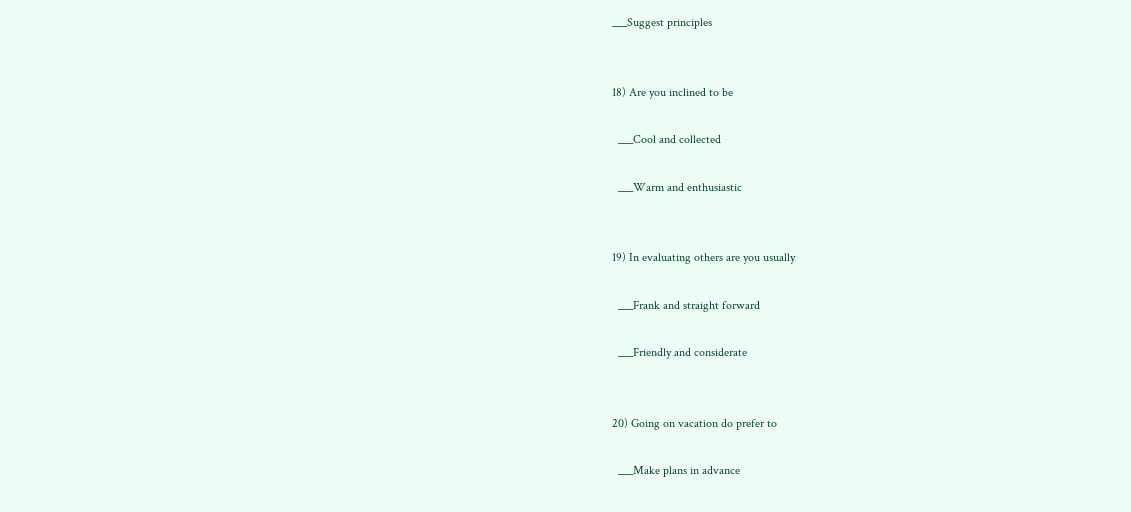___Suggest principles


18) Are you inclined to be

  ___Cool and collected

  ___Warm and enthusiastic


19) In evaluating others are you usually

  ___Frank and straight forward

  ___Friendly and considerate


20) Going on vacation do prefer to

  ___Make plans in advance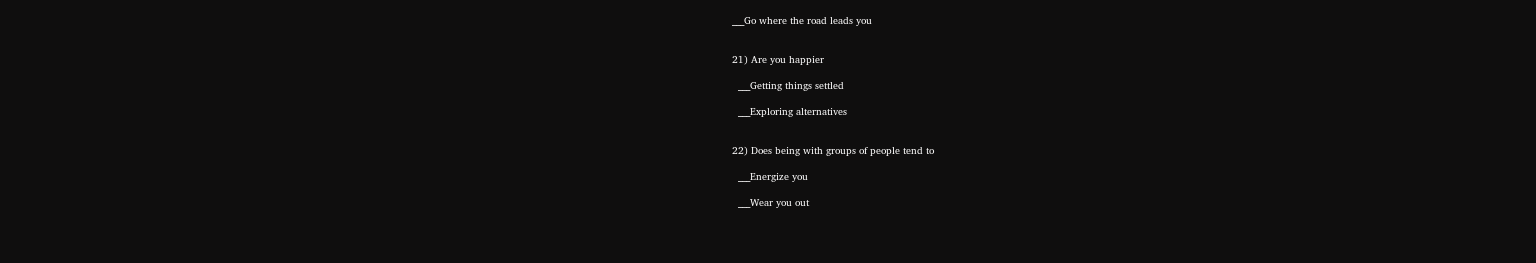___Go where the road leads you


21) Are you happier

  ___Getting things settled

  ___Exploring alternatives


22) Does being with groups of people tend to

  ___Energize you

  ___Wear you out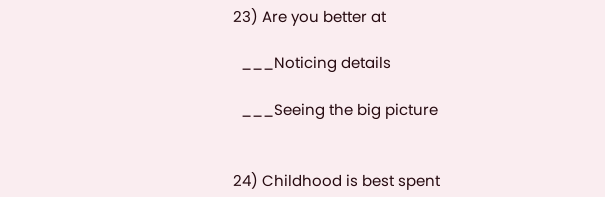23) Are you better at

  ___Noticing details

  ___Seeing the big picture


24) Childhood is best spent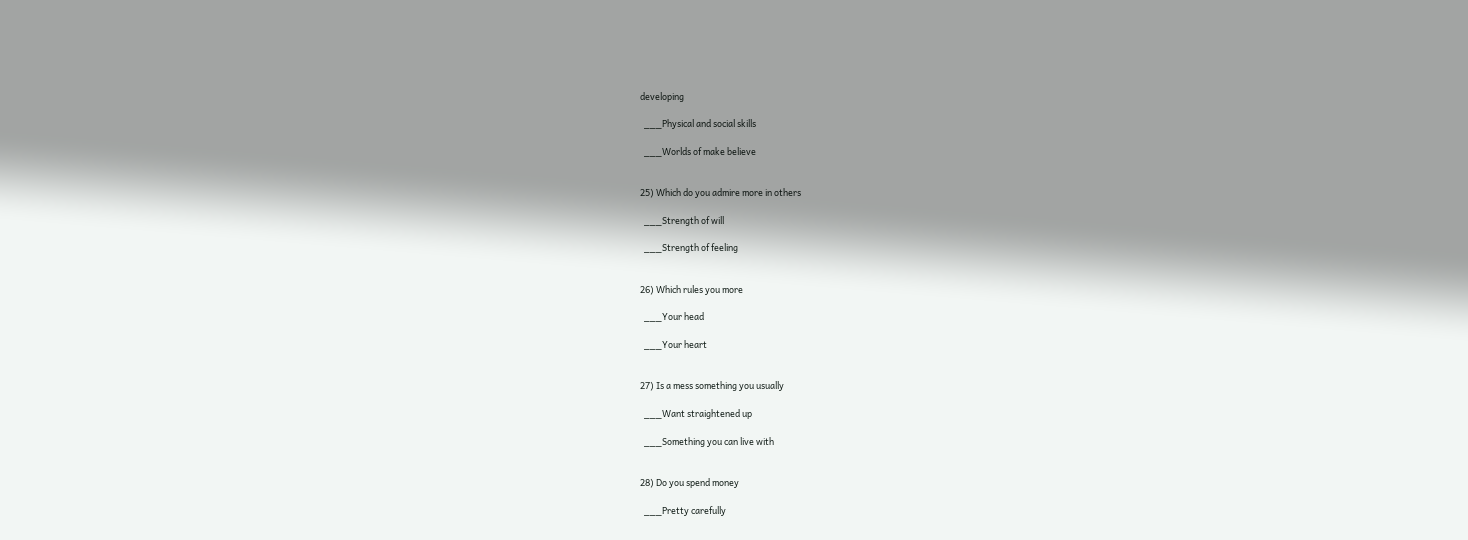developing

  ___Physical and social skills

  ___Worlds of make believe


25) Which do you admire more in others

  ___Strength of will

  ___Strength of feeling


26) Which rules you more

  ___Your head

  ___Your heart


27) Is a mess something you usually

  ___Want straightened up

  ___Something you can live with


28) Do you spend money

  ___Pretty carefully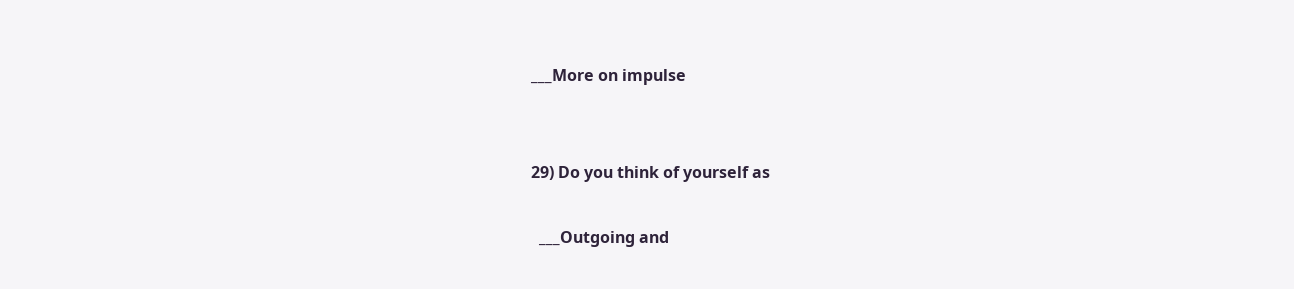___More on impulse


29) Do you think of yourself as

  ___Outgoing and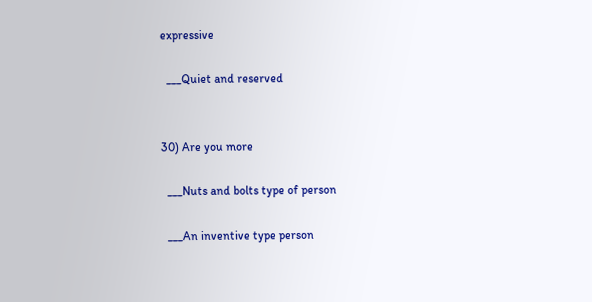expressive

  ___Quiet and reserved


30) Are you more

  ___Nuts and bolts type of person

  ___An inventive type person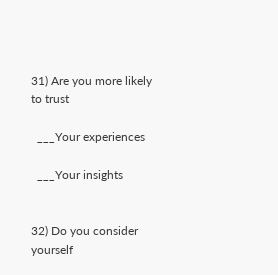31) Are you more likely to trust

  ___Your experiences

  ___Your insights


32) Do you consider yourself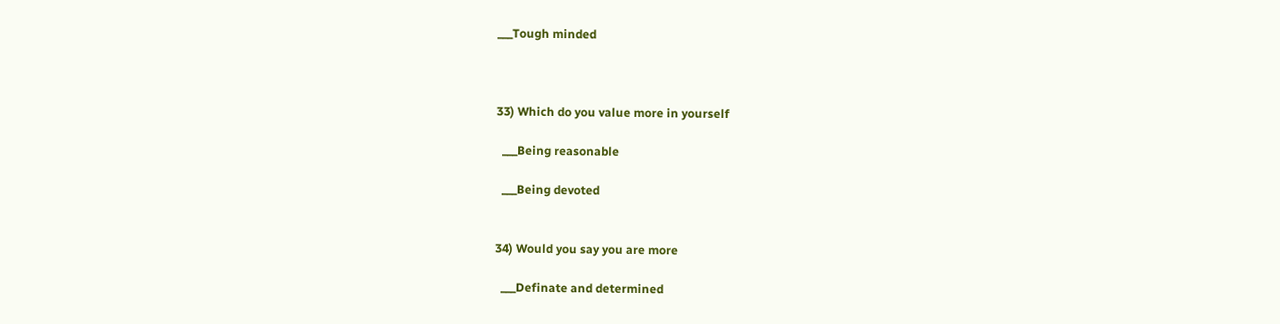___Tough minded



33) Which do you value more in yourself

  ___Being reasonable

  ___Being devoted


34) Would you say you are more

  ___Definate and determined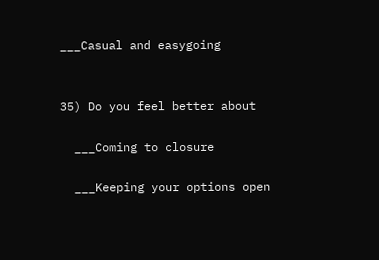___Casual and easygoing


35) Do you feel better about

  ___Coming to closure

  ___Keeping your options open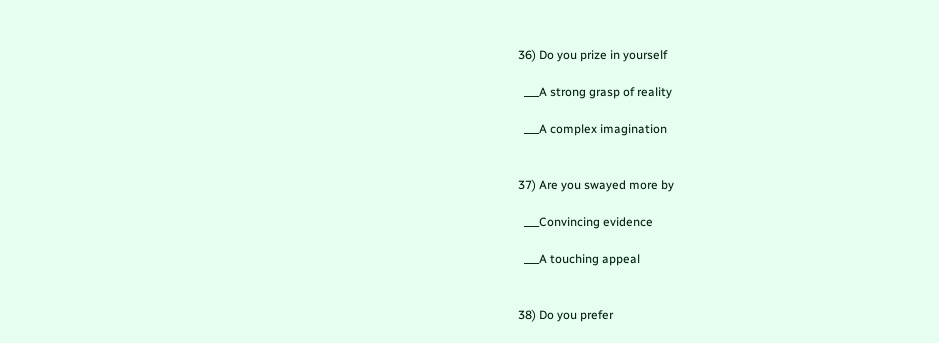36) Do you prize in yourself

  ___A strong grasp of reality

  ___A complex imagination


37) Are you swayed more by

  ___Convincing evidence

  ___A touching appeal


38) Do you prefer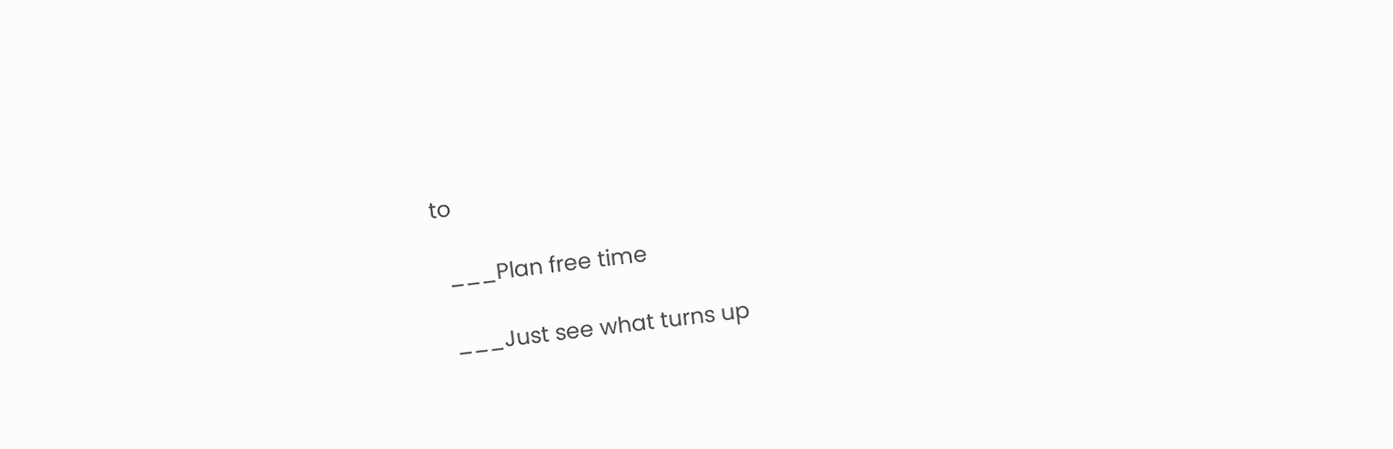to

  ___Plan free time

  ___Just see what turns up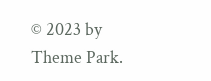© 2023 by Theme Park.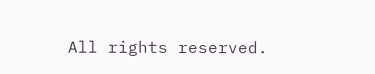All rights reserved.